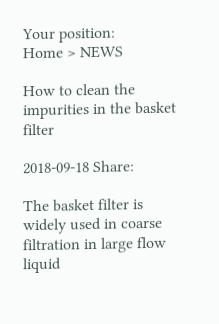Your position:
Home > NEWS

How to clean the impurities in the basket filter

2018-09-18 Share:

The basket filter is widely used in coarse filtration in large flow liquid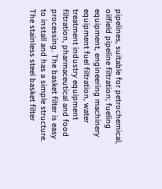pipelines, suitable for petrochemical, oilfield pipeline filtration; fueling equipment, engineering machinery equipment fuel filtration, water treatment industry equipment filtration, pharmaceutical and food processing. The basket filter is easy to install and has a simple structure. The stainless steel basket filter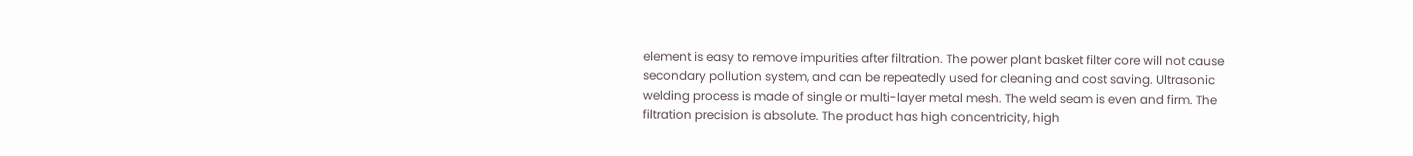element is easy to remove impurities after filtration. The power plant basket filter core will not cause secondary pollution system, and can be repeatedly used for cleaning and cost saving. Ultrasonic welding process is made of single or multi-layer metal mesh. The weld seam is even and firm. The filtration precision is absolute. The product has high concentricity, high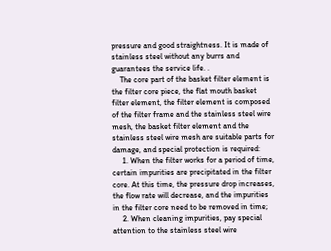pressure and good straightness. It is made of stainless steel without any burrs and guarantees the service life. .
    The core part of the basket filter element is the filter core piece, the flat mouth basket filter element, the filter element is composed of the filter frame and the stainless steel wire mesh, the basket filter element and the stainless steel wire mesh are suitable parts for damage, and special protection is required:
     1. When the filter works for a period of time, certain impurities are precipitated in the filter core. At this time, the pressure drop increases, the flow rate will decrease, and the impurities in the filter core need to be removed in time;
     2. When cleaning impurities, pay special attention to the stainless steel wire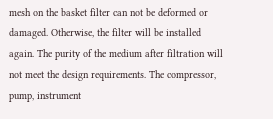mesh on the basket filter can not be deformed or damaged. Otherwise, the filter will be installed again. The purity of the medium after filtration will not meet the design requirements. The compressor, pump, instrument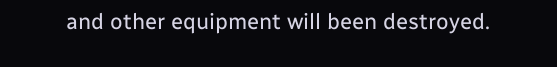and other equipment will been destroyed.